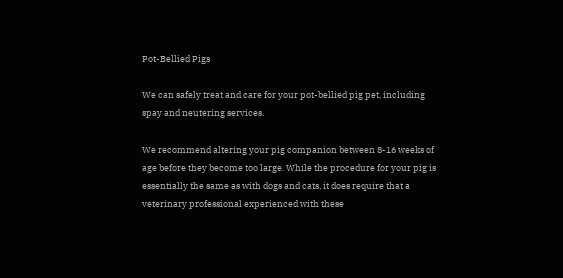Pot-Bellied Pigs

We can safely treat and care for your pot-bellied pig pet, including spay and neutering services.

We recommend altering your pig companion between 8-16 weeks of age before they become too large. While the procedure for your pig is essentially the same as with dogs and cats, it does require that a veterinary professional experienced with these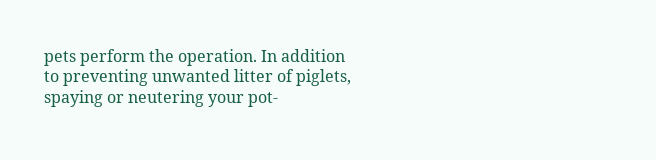pets perform the operation. In addition to preventing unwanted litter of piglets, spaying or neutering your pot-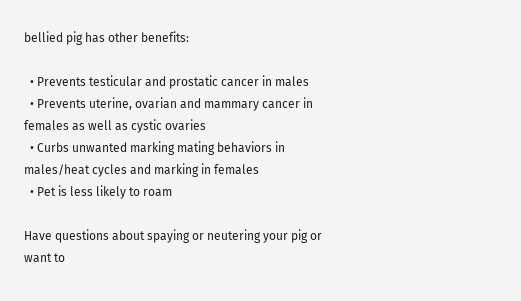bellied pig has other benefits:

  • Prevents testicular and prostatic cancer in males
  • Prevents uterine, ovarian and mammary cancer in females as well as cystic ovaries
  • Curbs unwanted marking mating behaviors in males/heat cycles and marking in females
  • Pet is less likely to roam

Have questions about spaying or neutering your pig or want to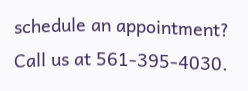schedule an appointment? Call us at 561-395-4030.